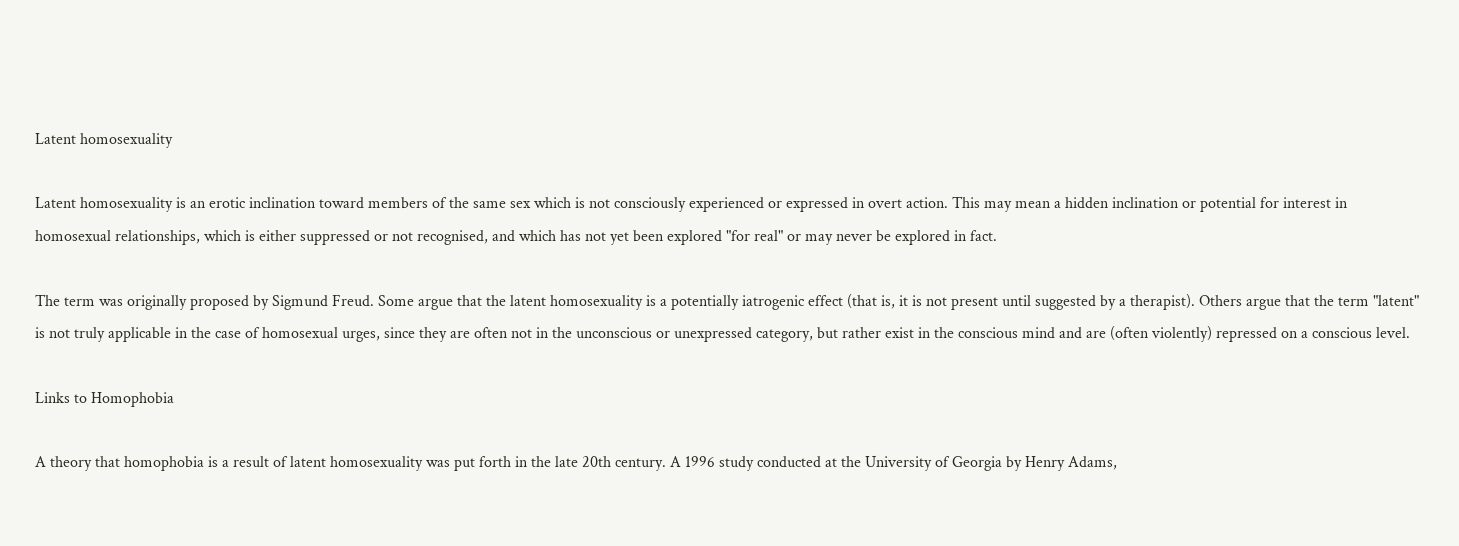Latent homosexuality

Latent homosexuality is an erotic inclination toward members of the same sex which is not consciously experienced or expressed in overt action. This may mean a hidden inclination or potential for interest in homosexual relationships, which is either suppressed or not recognised, and which has not yet been explored "for real" or may never be explored in fact.

The term was originally proposed by Sigmund Freud. Some argue that the latent homosexuality is a potentially iatrogenic effect (that is, it is not present until suggested by a therapist). Others argue that the term "latent" is not truly applicable in the case of homosexual urges, since they are often not in the unconscious or unexpressed category, but rather exist in the conscious mind and are (often violently) repressed on a conscious level.

Links to Homophobia

A theory that homophobia is a result of latent homosexuality was put forth in the late 20th century. A 1996 study conducted at the University of Georgia by Henry Adams,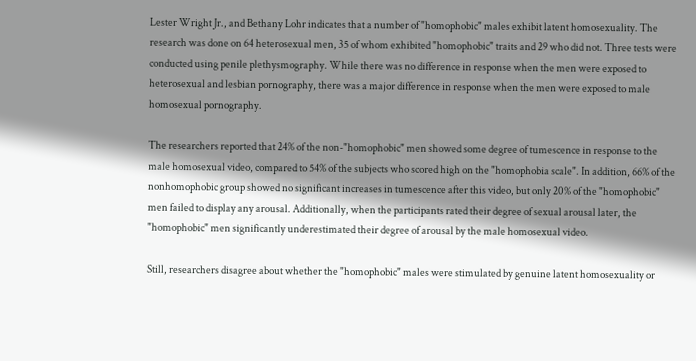Lester Wright Jr., and Bethany Lohr indicates that a number of "homophobic" males exhibit latent homosexuality. The research was done on 64 heterosexual men, 35 of whom exhibited "homophobic" traits and 29 who did not. Three tests were conducted using penile plethysmography. While there was no difference in response when the men were exposed to heterosexual and lesbian pornography, there was a major difference in response when the men were exposed to male homosexual pornography.

The researchers reported that 24% of the non-"homophobic" men showed some degree of tumescence in response to the male homosexual video, compared to 54% of the subjects who scored high on the "homophobia scale". In addition, 66% of the nonhomophobic group showed no significant increases in tumescence after this video, but only 20% of the "homophobic" men failed to display any arousal. Additionally, when the participants rated their degree of sexual arousal later, the "homophobic" men significantly underestimated their degree of arousal by the male homosexual video.

Still, researchers disagree about whether the "homophobic" males were stimulated by genuine latent homosexuality or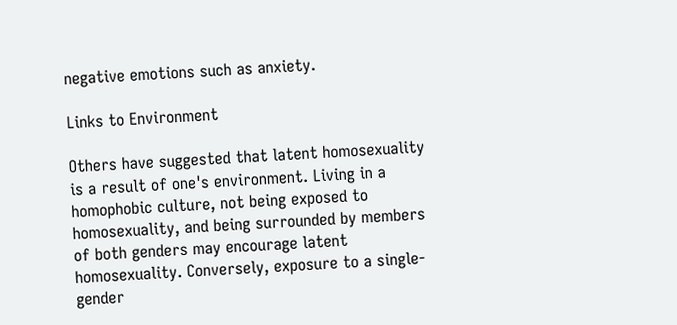negative emotions such as anxiety.

Links to Environment

Others have suggested that latent homosexuality is a result of one's environment. Living in a homophobic culture, not being exposed to homosexuality, and being surrounded by members of both genders may encourage latent homosexuality. Conversely, exposure to a single-gender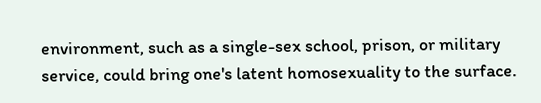environment, such as a single-sex school, prison, or military service, could bring one's latent homosexuality to the surface.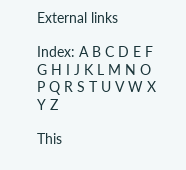External links

Index: A B C D E F G H I J K L M N O P Q R S T U V W X Y Z

This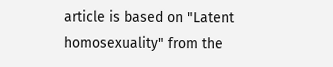article is based on "Latent homosexuality" from the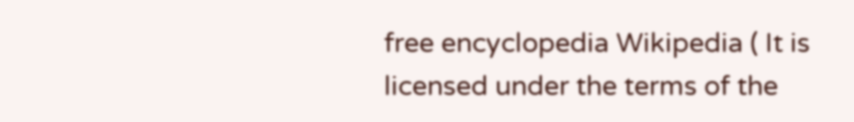free encyclopedia Wikipedia ( It is licensed under the terms of the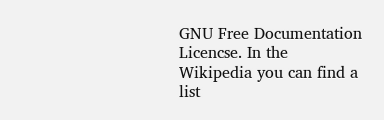GNU Free Documentation Licencse. In the Wikipedia you can find a list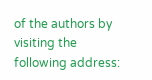of the authors by visiting the following address: